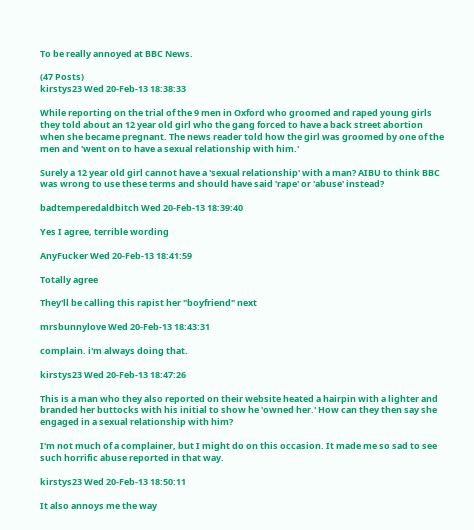To be really annoyed at BBC News.

(47 Posts)
kirstys23 Wed 20-Feb-13 18:38:33

While reporting on the trial of the 9 men in Oxford who groomed and raped young girls they told about an 12 year old girl who the gang forced to have a back street abortion when she became pregnant. The news reader told how the girl was groomed by one of the men and 'went on to have a sexual relationship with him.'

Surely a 12 year old girl cannot have a 'sexual relationship' with a man? AIBU to think BBC was wrong to use these terms and should have said 'rape' or 'abuse' instead?

badtemperedaldbitch Wed 20-Feb-13 18:39:40

Yes I agree, terrible wording

AnyFucker Wed 20-Feb-13 18:41:59

Totally agree

They'll be calling this rapist her "boyfriend" next

mrsbunnylove Wed 20-Feb-13 18:43:31

complain. i'm always doing that.

kirstys23 Wed 20-Feb-13 18:47:26

This is a man who they also reported on their website heated a hairpin with a lighter and branded her buttocks with his initial to show he 'owned her.' How can they then say she engaged in a sexual relationship with him?

I'm not much of a complainer, but I might do on this occasion. It made me so sad to see such horrific abuse reported in that way.

kirstys23 Wed 20-Feb-13 18:50:11

It also annoys me the way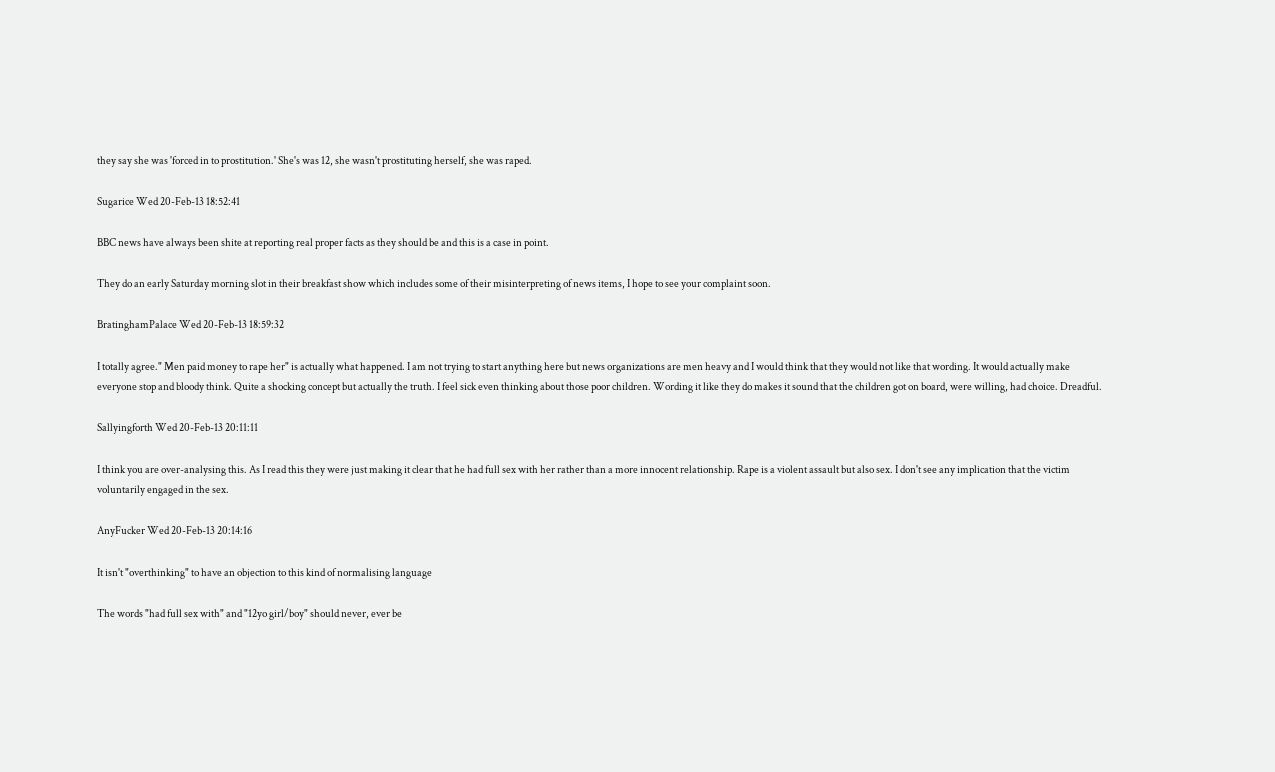they say she was 'forced in to prostitution.' She's was 12, she wasn't prostituting herself, she was raped.

Sugarice Wed 20-Feb-13 18:52:41

BBC news have always been shite at reporting real proper facts as they should be and this is a case in point.

They do an early Saturday morning slot in their breakfast show which includes some of their misinterpreting of news items, I hope to see your complaint soon.

BratinghamPalace Wed 20-Feb-13 18:59:32

I totally agree." Men paid money to rape her" is actually what happened. I am not trying to start anything here but news organizations are men heavy and I would think that they would not like that wording. It would actually make everyone stop and bloody think. Quite a shocking concept but actually the truth. I feel sick even thinking about those poor children. Wording it like they do makes it sound that the children got on board, were willing, had choice. Dreadful.

Sallyingforth Wed 20-Feb-13 20:11:11

I think you are over-analysing this. As I read this they were just making it clear that he had full sex with her rather than a more innocent relationship. Rape is a violent assault but also sex. I don't see any implication that the victim voluntarily engaged in the sex.

AnyFucker Wed 20-Feb-13 20:14:16

It isn't "overthinking" to have an objection to this kind of normalising language

The words "had full sex with" and "12yo girl/boy" should never, ever be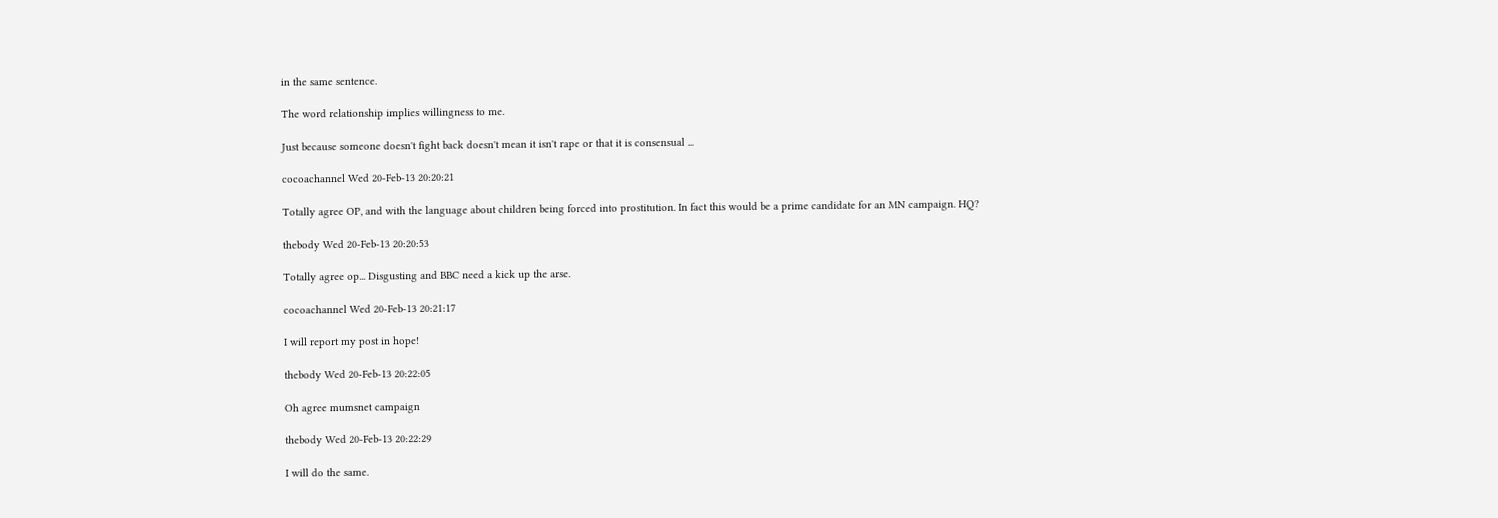in the same sentence.

The word relationship implies willingness to me.

Just because someone doesn't fight back doesn't mean it isn't rape or that it is consensual ...

cocoachannel Wed 20-Feb-13 20:20:21

Totally agree OP, and with the language about children being forced into prostitution. In fact this would be a prime candidate for an MN campaign. HQ?

thebody Wed 20-Feb-13 20:20:53

Totally agree op... Disgusting and BBC need a kick up the arse.

cocoachannel Wed 20-Feb-13 20:21:17

I will report my post in hope!

thebody Wed 20-Feb-13 20:22:05

Oh agree mumsnet campaign

thebody Wed 20-Feb-13 20:22:29

I will do the same.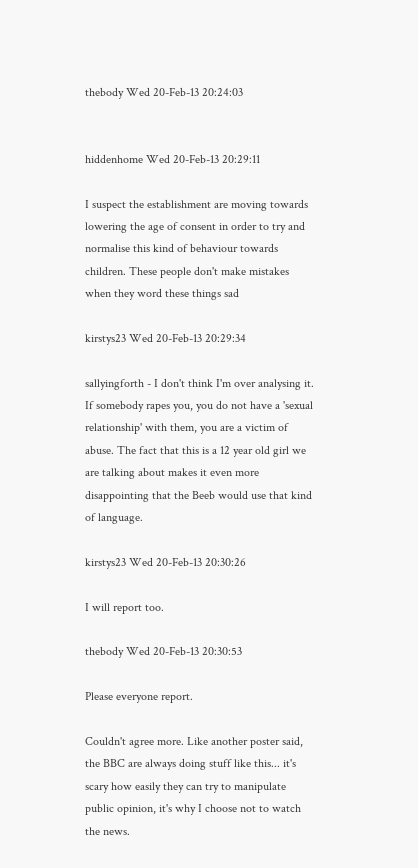thebody Wed 20-Feb-13 20:24:03


hiddenhome Wed 20-Feb-13 20:29:11

I suspect the establishment are moving towards lowering the age of consent in order to try and normalise this kind of behaviour towards children. These people don't make mistakes when they word these things sad

kirstys23 Wed 20-Feb-13 20:29:34

sallyingforth - I don't think I'm over analysing it. If somebody rapes you, you do not have a 'sexual relationship' with them, you are a victim of abuse. The fact that this is a 12 year old girl we are talking about makes it even more disappointing that the Beeb would use that kind of language.

kirstys23 Wed 20-Feb-13 20:30:26

I will report too.

thebody Wed 20-Feb-13 20:30:53

Please everyone report.

Couldn't agree more. Like another poster said, the BBC are always doing stuff like this... it's scary how easily they can try to manipulate public opinion, it's why I choose not to watch the news.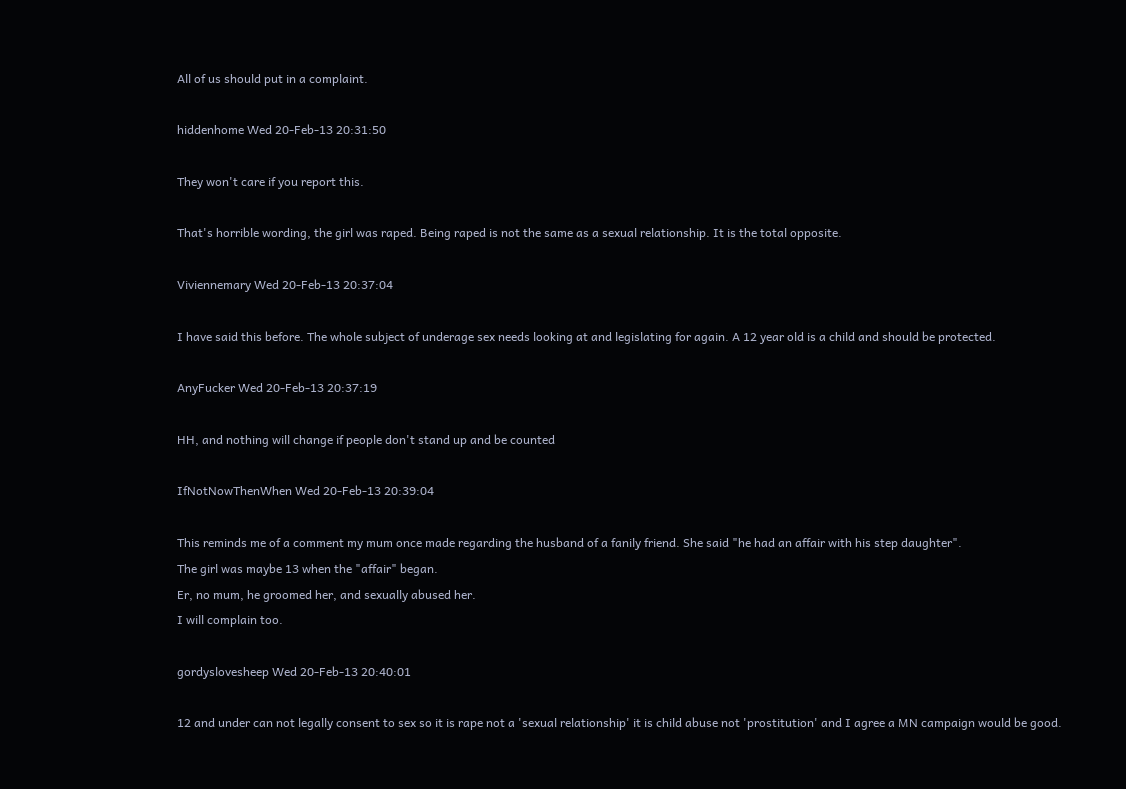All of us should put in a complaint.

hiddenhome Wed 20-Feb-13 20:31:50

They won't care if you report this.

That's horrible wording, the girl was raped. Being raped is not the same as a sexual relationship. It is the total opposite.

Viviennemary Wed 20-Feb-13 20:37:04

I have said this before. The whole subject of underage sex needs looking at and legislating for again. A 12 year old is a child and should be protected.

AnyFucker Wed 20-Feb-13 20:37:19

HH, and nothing will change if people don't stand up and be counted

IfNotNowThenWhen Wed 20-Feb-13 20:39:04

This reminds me of a comment my mum once made regarding the husband of a fanily friend. She said "he had an affair with his step daughter".
The girl was maybe 13 when the "affair" began.
Er, no mum, he groomed her, and sexually abused her.
I will complain too.

gordyslovesheep Wed 20-Feb-13 20:40:01

12 and under can not legally consent to sex so it is rape not a 'sexual relationship' it is child abuse not 'prostitution' and I agree a MN campaign would be good.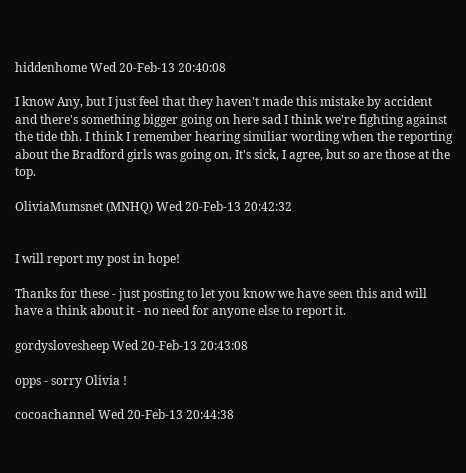hiddenhome Wed 20-Feb-13 20:40:08

I know Any, but I just feel that they haven't made this mistake by accident and there's something bigger going on here sad I think we're fighting against the tide tbh. I think I remember hearing similiar wording when the reporting about the Bradford girls was going on. It's sick, I agree, but so are those at the top.

OliviaMumsnet (MNHQ) Wed 20-Feb-13 20:42:32


I will report my post in hope!

Thanks for these - just posting to let you know we have seen this and will have a think about it - no need for anyone else to report it.

gordyslovesheep Wed 20-Feb-13 20:43:08

opps - sorry Olivia !

cocoachannel Wed 20-Feb-13 20:44:38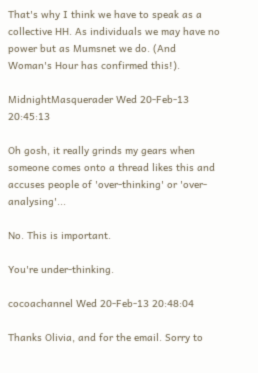That's why I think we have to speak as a collective HH. As individuals we may have no power but as Mumsnet we do. (And Woman's Hour has confirmed this!).

MidnightMasquerader Wed 20-Feb-13 20:45:13

Oh gosh, it really grinds my gears when someone comes onto a thread likes this and accuses people of 'over-thinking' or 'over-analysing'...

No. This is important.

You're under-thinking.

cocoachannel Wed 20-Feb-13 20:48:04

Thanks Olivia, and for the email. Sorry to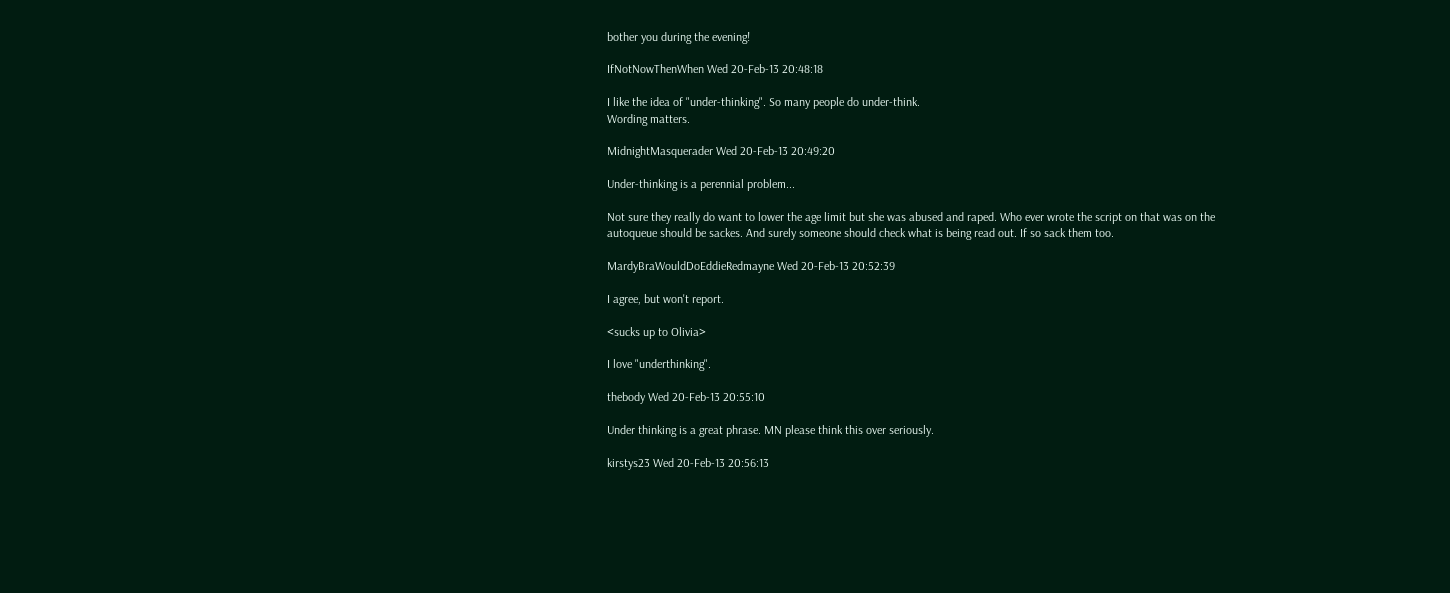bother you during the evening!

IfNotNowThenWhen Wed 20-Feb-13 20:48:18

I like the idea of "under-thinking". So many people do under-think.
Wording matters.

MidnightMasquerader Wed 20-Feb-13 20:49:20

Under-thinking is a perennial problem...

Not sure they really do want to lower the age limit but she was abused and raped. Who ever wrote the script on that was on the autoqueue should be sackes. And surely someone should check what is being read out. If so sack them too.

MardyBraWouldDoEddieRedmayne Wed 20-Feb-13 20:52:39

I agree, but won't report.

<sucks up to Olivia>

I love "underthinking".

thebody Wed 20-Feb-13 20:55:10

Under thinking is a great phrase. MN please think this over seriously.

kirstys23 Wed 20-Feb-13 20:56:13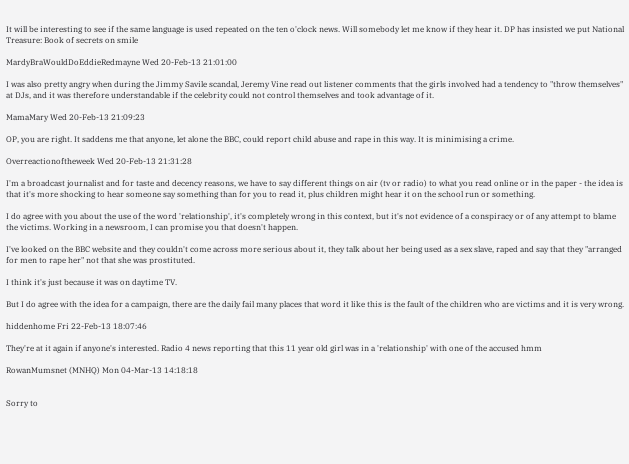It will be interesting to see if the same language is used repeated on the ten o'clock news. Will somebody let me know if they hear it. DP has insisted we put National Treasure: Book of secrets on smile

MardyBraWouldDoEddieRedmayne Wed 20-Feb-13 21:01:00

I was also pretty angry when during the Jimmy Savile scandal, Jeremy Vine read out listener comments that the girls involved had a tendency to "throw themselves" at DJs, and it was therefore understandable if the celebrity could not control themselves and took advantage of it.

MamaMary Wed 20-Feb-13 21:09:23

OP, you are right. It saddens me that anyone, let alone the BBC, could report child abuse and rape in this way. It is minimising a crime.

Overreactionoftheweek Wed 20-Feb-13 21:31:28

I'm a broadcast journalist and for taste and decency reasons, we have to say different things on air (tv or radio) to what you read online or in the paper - the idea is that it's more shocking to hear someone say something than for you to read it, plus children might hear it on the school run or something.

I do agree with you about the use of the word 'relationship', it's completely wrong in this context, but it's not evidence of a conspiracy or of any attempt to blame the victims. Working in a newsroom, I can promise you that doesn't happen.

I've looked on the BBC website and they couldn't come across more serious about it, they talk about her being used as a sex slave, raped and say that they "arranged for men to rape her" not that she was prostituted.

I think it's just because it was on daytime TV.

But I do agree with the idea for a campaign, there are the daily fail many places that word it like this is the fault of the children who are victims and it is very wrong.

hiddenhome Fri 22-Feb-13 18:07:46

They're at it again if anyone's interested. Radio 4 news reporting that this 11 year old girl was in a 'relationship' with one of the accused hmm

RowanMumsnet (MNHQ) Mon 04-Mar-13 14:18:18


Sorry to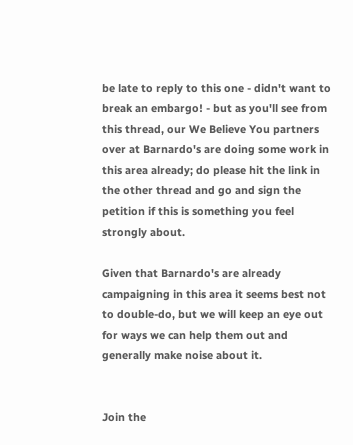be late to reply to this one - didn't want to break an embargo! - but as you'll see from this thread, our We Believe You partners over at Barnardo's are doing some work in this area already; do please hit the link in the other thread and go and sign the petition if this is something you feel strongly about.

Given that Barnardo's are already campaigning in this area it seems best not to double-do, but we will keep an eye out for ways we can help them out and generally make noise about it.


Join the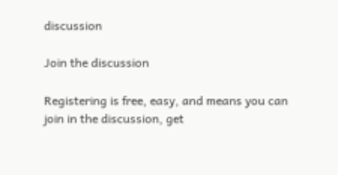discussion

Join the discussion

Registering is free, easy, and means you can join in the discussion, get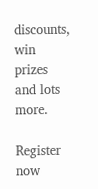discounts, win prizes and lots more.

Register now